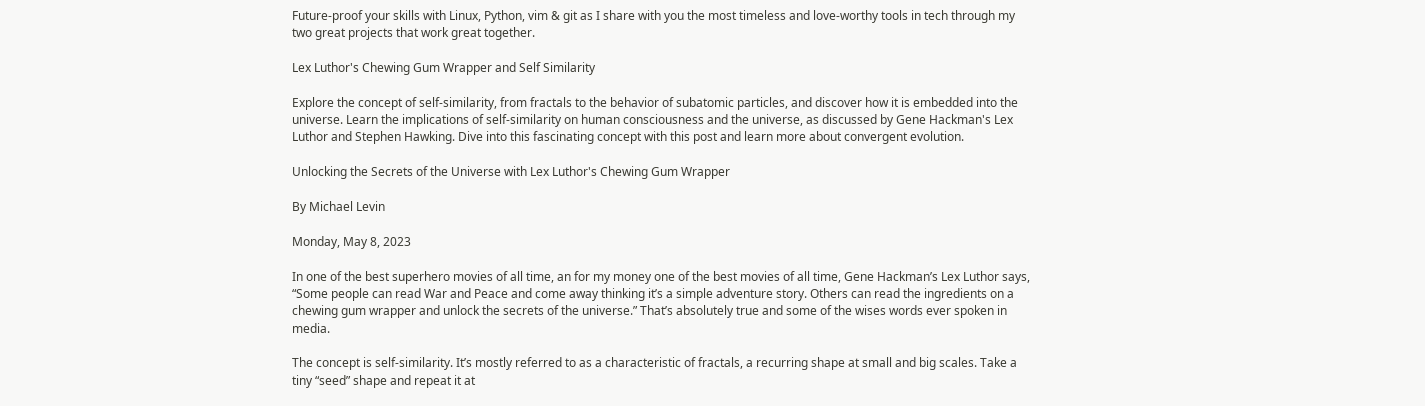Future-proof your skills with Linux, Python, vim & git as I share with you the most timeless and love-worthy tools in tech through my two great projects that work great together.

Lex Luthor's Chewing Gum Wrapper and Self Similarity

Explore the concept of self-similarity, from fractals to the behavior of subatomic particles, and discover how it is embedded into the universe. Learn the implications of self-similarity on human consciousness and the universe, as discussed by Gene Hackman's Lex Luthor and Stephen Hawking. Dive into this fascinating concept with this post and learn more about convergent evolution.

Unlocking the Secrets of the Universe with Lex Luthor's Chewing Gum Wrapper

By Michael Levin

Monday, May 8, 2023

In one of the best superhero movies of all time, an for my money one of the best movies of all time, Gene Hackman’s Lex Luthor says, “Some people can read War and Peace and come away thinking it’s a simple adventure story. Others can read the ingredients on a chewing gum wrapper and unlock the secrets of the universe.” That’s absolutely true and some of the wises words ever spoken in media.

The concept is self-similarity. It’s mostly referred to as a characteristic of fractals, a recurring shape at small and big scales. Take a tiny “seed” shape and repeat it at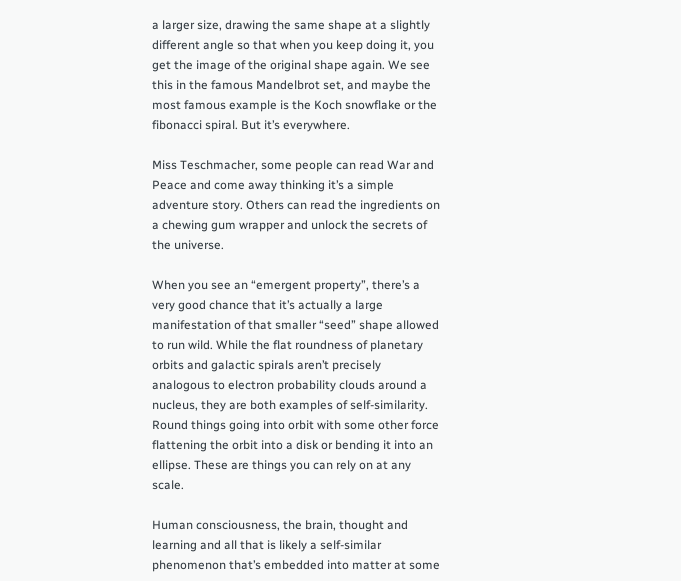a larger size, drawing the same shape at a slightly different angle so that when you keep doing it, you get the image of the original shape again. We see this in the famous Mandelbrot set, and maybe the most famous example is the Koch snowflake or the fibonacci spiral. But it’s everywhere.

Miss Teschmacher, some people can read War and Peace and come away thinking it’s a simple adventure story. Others can read the ingredients on a chewing gum wrapper and unlock the secrets of the universe.

When you see an “emergent property”, there’s a very good chance that it’s actually a large manifestation of that smaller “seed” shape allowed to run wild. While the flat roundness of planetary orbits and galactic spirals aren’t precisely analogous to electron probability clouds around a nucleus, they are both examples of self-similarity. Round things going into orbit with some other force flattening the orbit into a disk or bending it into an ellipse. These are things you can rely on at any scale.

Human consciousness, the brain, thought and learning and all that is likely a self-similar phenomenon that’s embedded into matter at some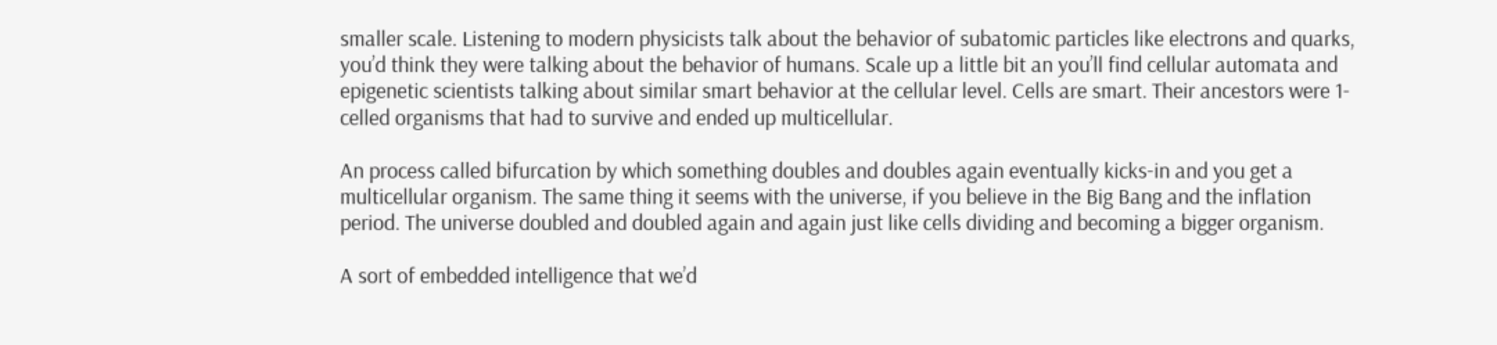smaller scale. Listening to modern physicists talk about the behavior of subatomic particles like electrons and quarks, you’d think they were talking about the behavior of humans. Scale up a little bit an you’ll find cellular automata and epigenetic scientists talking about similar smart behavior at the cellular level. Cells are smart. Their ancestors were 1-celled organisms that had to survive and ended up multicellular.

An process called bifurcation by which something doubles and doubles again eventually kicks-in and you get a multicellular organism. The same thing it seems with the universe, if you believe in the Big Bang and the inflation period. The universe doubled and doubled again and again just like cells dividing and becoming a bigger organism.

A sort of embedded intelligence that we’d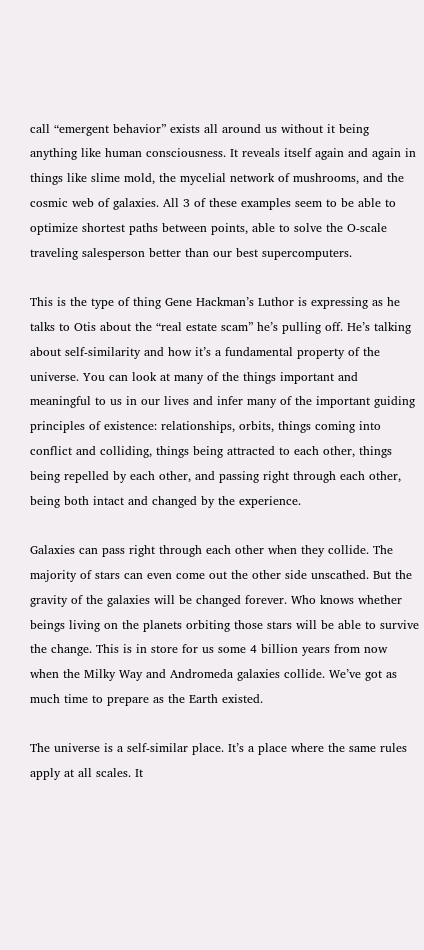call “emergent behavior” exists all around us without it being anything like human consciousness. It reveals itself again and again in things like slime mold, the mycelial network of mushrooms, and the cosmic web of galaxies. All 3 of these examples seem to be able to optimize shortest paths between points, able to solve the O-scale traveling salesperson better than our best supercomputers.

This is the type of thing Gene Hackman’s Luthor is expressing as he talks to Otis about the “real estate scam” he’s pulling off. He’s talking about self-similarity and how it’s a fundamental property of the universe. You can look at many of the things important and meaningful to us in our lives and infer many of the important guiding principles of existence: relationships, orbits, things coming into conflict and colliding, things being attracted to each other, things being repelled by each other, and passing right through each other, being both intact and changed by the experience.

Galaxies can pass right through each other when they collide. The majority of stars can even come out the other side unscathed. But the gravity of the galaxies will be changed forever. Who knows whether beings living on the planets orbiting those stars will be able to survive the change. This is in store for us some 4 billion years from now when the Milky Way and Andromeda galaxies collide. We’ve got as much time to prepare as the Earth existed.

The universe is a self-similar place. It’s a place where the same rules apply at all scales. It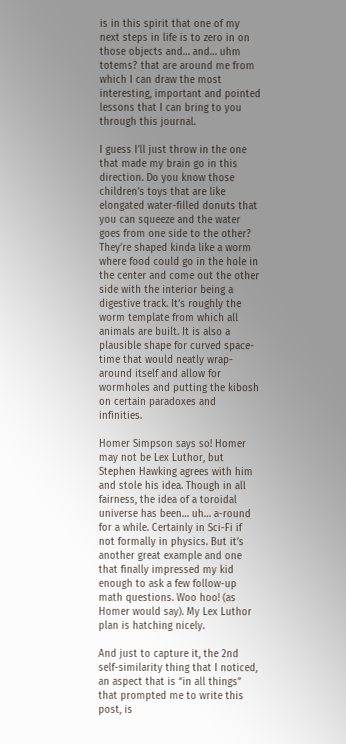is in this spirit that one of my next steps in life is to zero in on those objects and… and… uhm totems? that are around me from which I can draw the most interesting, important and pointed lessons that I can bring to you through this journal.

I guess I’ll just throw in the one that made my brain go in this direction. Do you know those children’s toys that are like elongated water-filled donuts that you can squeeze and the water goes from one side to the other? They’re shaped kinda like a worm where food could go in the hole in the center and come out the other side with the interior being a digestive track. It’s roughly the worm template from which all animals are built. It is also a plausible shape for curved space-time that would neatly wrap-around itself and allow for wormholes and putting the kibosh on certain paradoxes and infinities.

Homer Simpson says so! Homer may not be Lex Luthor, but Stephen Hawking agrees with him and stole his idea. Though in all fairness, the idea of a toroidal universe has been… uh… a-round for a while. Certainly in Sci-Fi if not formally in physics. But it’s another great example and one that finally impressed my kid enough to ask a few follow-up math questions. Woo hoo! (as Homer would say). My Lex Luthor plan is hatching nicely.

And just to capture it, the 2nd self-similarity thing that I noticed, an aspect that is “in all things” that prompted me to write this post, is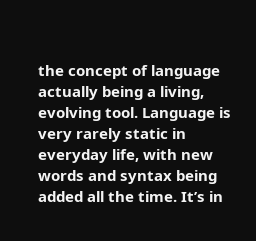the concept of language actually being a living, evolving tool. Language is very rarely static in everyday life, with new words and syntax being added all the time. It’s in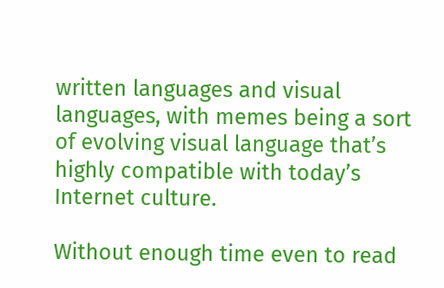written languages and visual languages, with memes being a sort of evolving visual language that’s highly compatible with today’s Internet culture.

Without enough time even to read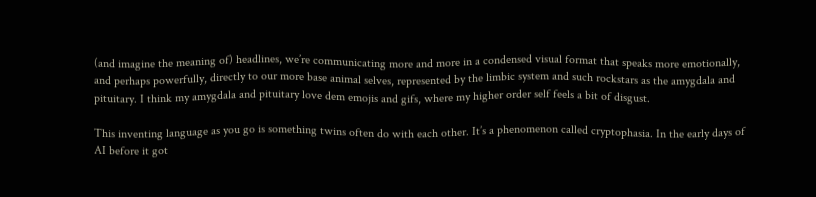(and imagine the meaning of) headlines, we’re communicating more and more in a condensed visual format that speaks more emotionally, and perhaps powerfully, directly to our more base animal selves, represented by the limbic system and such rockstars as the amygdala and pituitary. I think my amygdala and pituitary love dem emojis and gifs, where my higher order self feels a bit of disgust.

This inventing language as you go is something twins often do with each other. It’s a phenomenon called cryptophasia. In the early days of AI before it got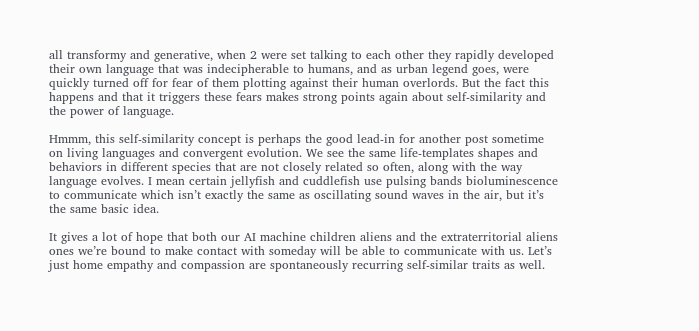all transformy and generative, when 2 were set talking to each other they rapidly developed their own language that was indecipherable to humans, and as urban legend goes, were quickly turned off for fear of them plotting against their human overlords. But the fact this happens and that it triggers these fears makes strong points again about self-similarity and the power of language.

Hmmm, this self-similarity concept is perhaps the good lead-in for another post sometime on living languages and convergent evolution. We see the same life-templates shapes and behaviors in different species that are not closely related so often, along with the way language evolves. I mean certain jellyfish and cuddlefish use pulsing bands bioluminescence to communicate which isn’t exactly the same as oscillating sound waves in the air, but it’s the same basic idea.

It gives a lot of hope that both our AI machine children aliens and the extraterritorial aliens ones we’re bound to make contact with someday will be able to communicate with us. Let’s just home empathy and compassion are spontaneously recurring self-similar traits as well.